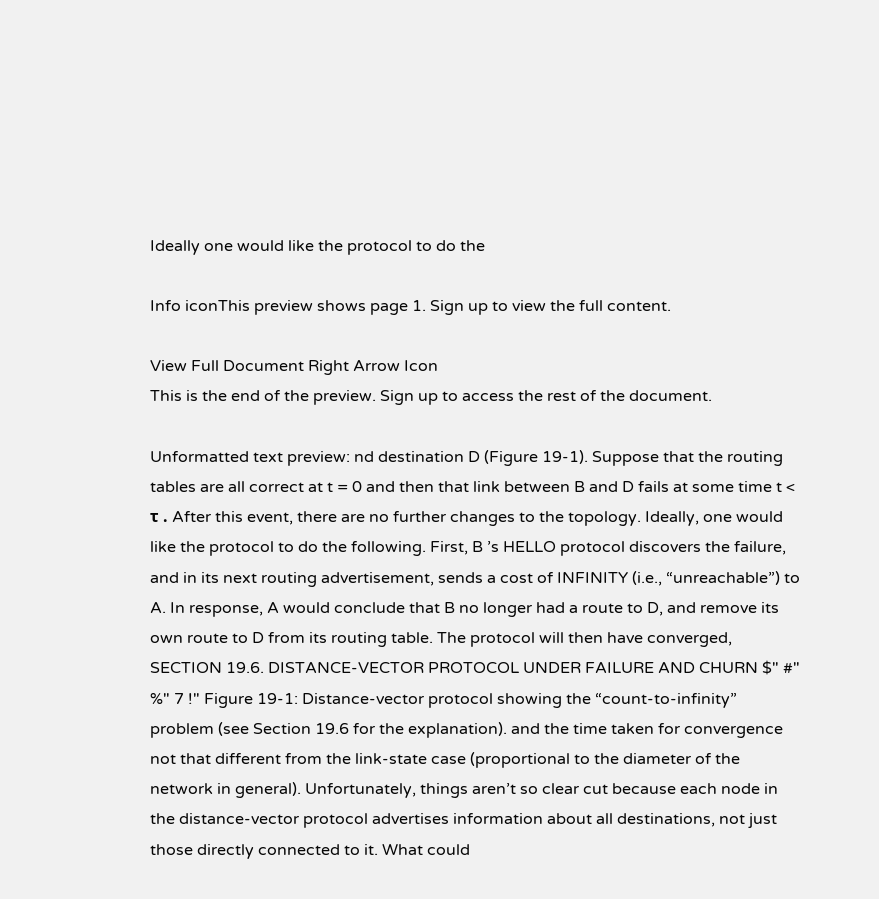Ideally one would like the protocol to do the

Info iconThis preview shows page 1. Sign up to view the full content.

View Full Document Right Arrow Icon
This is the end of the preview. Sign up to access the rest of the document.

Unformatted text preview: nd destination D (Figure 19-1). Suppose that the routing tables are all correct at t = 0 and then that link between B and D fails at some time t < τ . After this event, there are no further changes to the topology. Ideally, one would like the protocol to do the following. First, B ’s HELLO protocol discovers the failure, and in its next routing advertisement, sends a cost of INFINITY (i.e., “unreachable”) to A. In response, A would conclude that B no longer had a route to D, and remove its own route to D from its routing table. The protocol will then have converged, SECTION 19.6. DISTANCE-VECTOR PROTOCOL UNDER FAILURE AND CHURN $" #" %" 7 !" Figure 19-1: Distance-vector protocol showing the “count-to-infinity” problem (see Section 19.6 for the explanation). and the time taken for convergence not that different from the link-state case (proportional to the diameter of the network in general). Unfortunately, things aren’t so clear cut because each node in the distance-vector protocol advertises information about all destinations, not just those directly connected to it. What could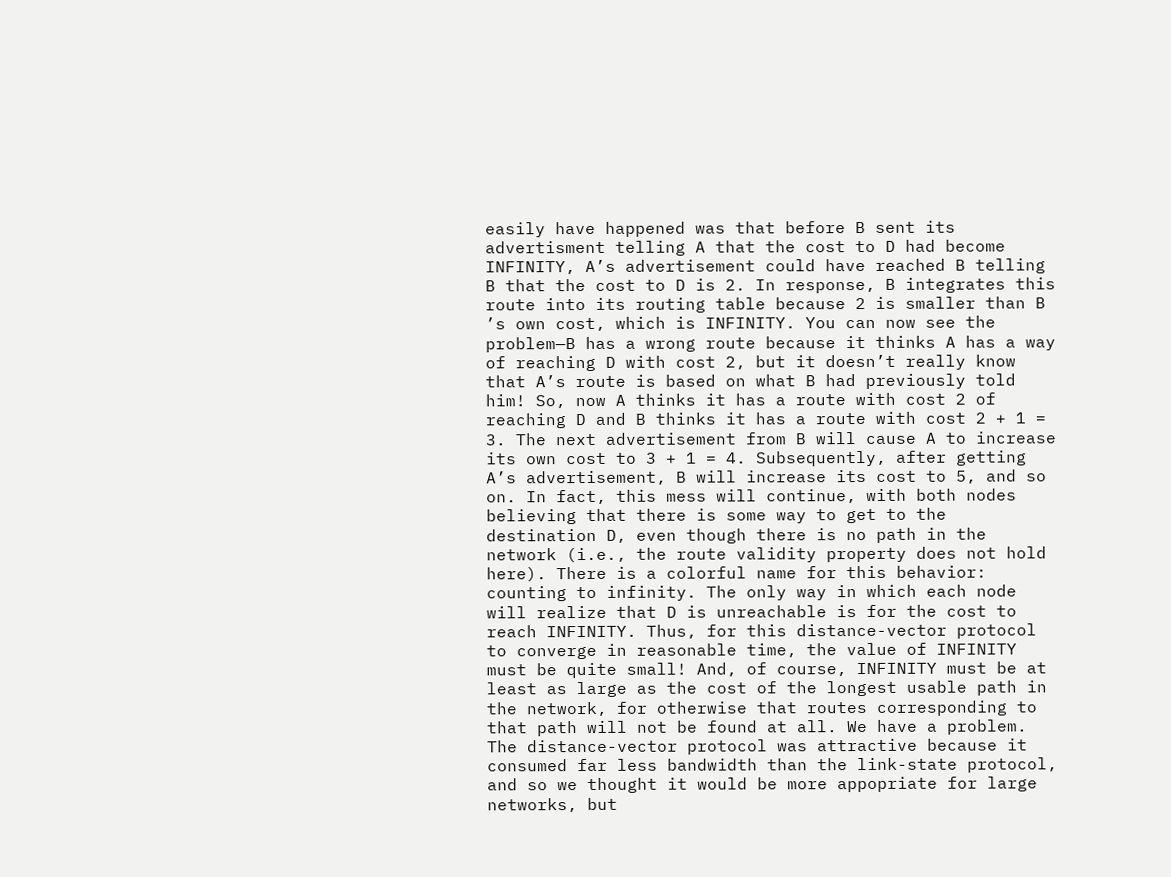easily have happened was that before B sent its advertisment telling A that the cost to D had become INFINITY, A’s advertisement could have reached B telling B that the cost to D is 2. In response, B integrates this route into its routing table because 2 is smaller than B ’s own cost, which is INFINITY. You can now see the problem—B has a wrong route because it thinks A has a way of reaching D with cost 2, but it doesn’t really know that A’s route is based on what B had previously told him! So, now A thinks it has a route with cost 2 of reaching D and B thinks it has a route with cost 2 + 1 = 3. The next advertisement from B will cause A to increase its own cost to 3 + 1 = 4. Subsequently, after getting A’s advertisement, B will increase its cost to 5, and so on. In fact, this mess will continue, with both nodes believing that there is some way to get to the destination D, even though there is no path in the network (i.e., the route validity property does not hold here). There is a colorful name for this behavior: counting to infinity. The only way in which each node will realize that D is unreachable is for the cost to reach INFINITY. Thus, for this distance-vector protocol to converge in reasonable time, the value of INFINITY must be quite small! And, of course, INFINITY must be at least as large as the cost of the longest usable path in the network, for otherwise that routes corresponding to that path will not be found at all. We have a problem. The distance-vector protocol was attractive because it consumed far less bandwidth than the link-state protocol, and so we thought it would be more appopriate for large networks, but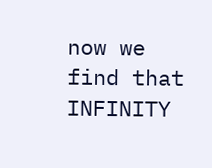now we find that INFINITY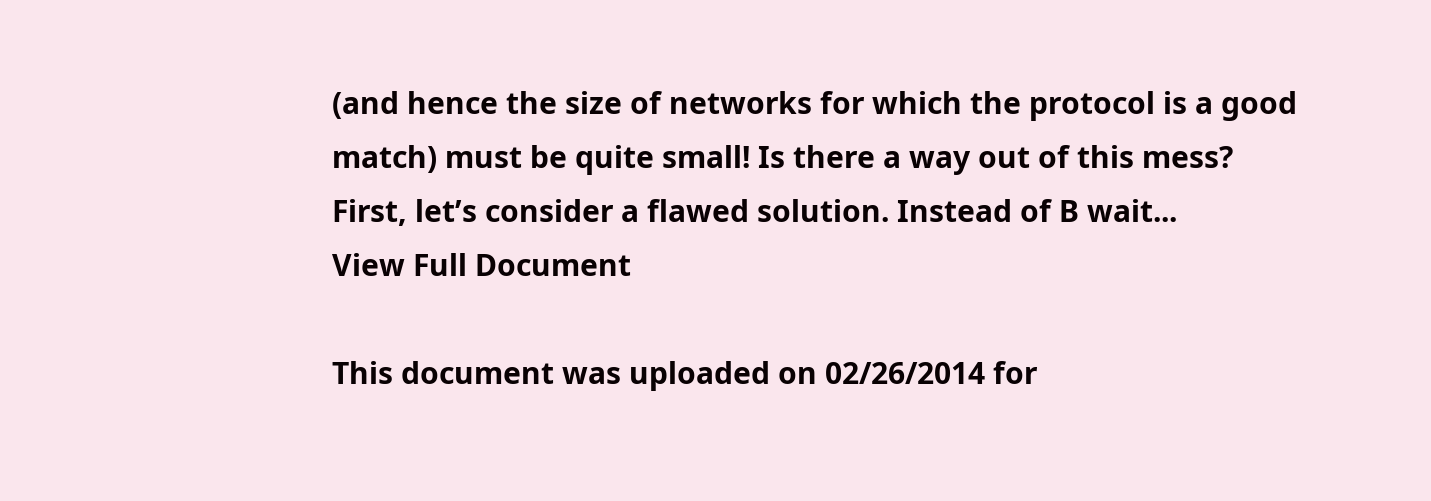(and hence the size of networks for which the protocol is a good match) must be quite small! Is there a way out of this mess? First, let’s consider a flawed solution. Instead of B wait...
View Full Document

This document was uploaded on 02/26/2014 for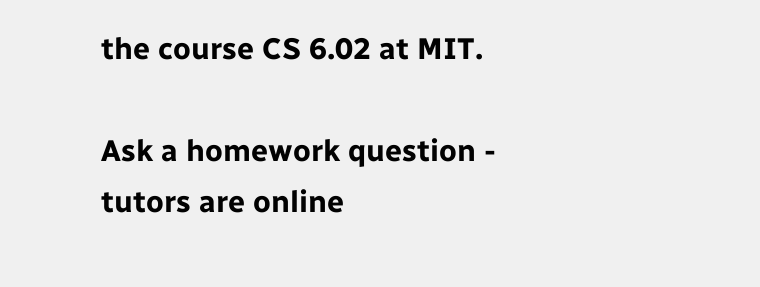the course CS 6.02 at MIT.

Ask a homework question - tutors are online